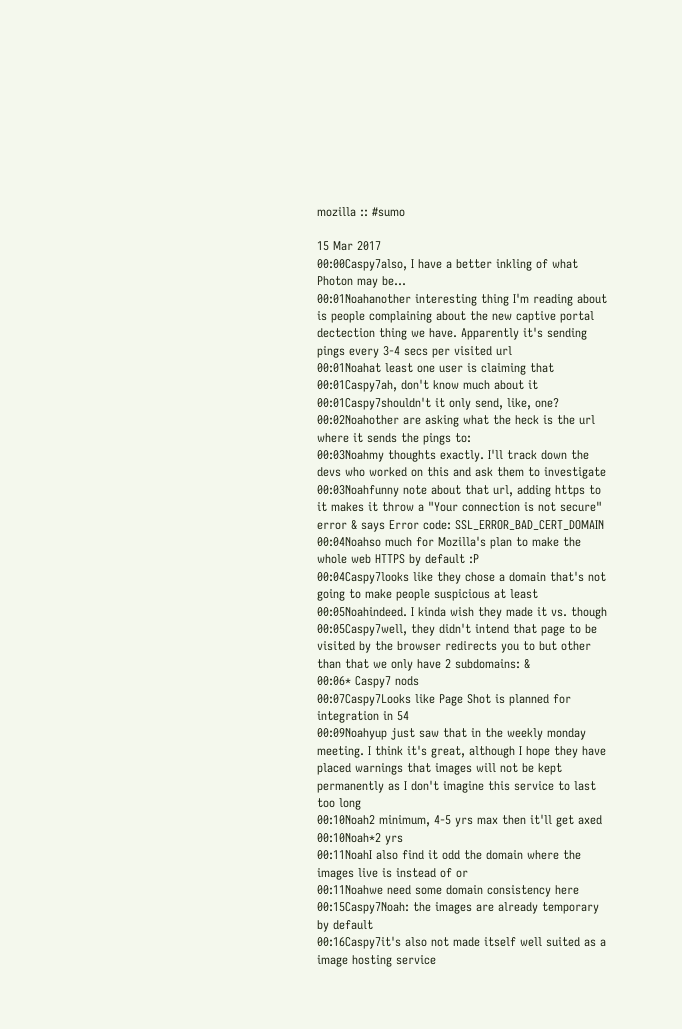mozilla :: #sumo

15 Mar 2017
00:00Caspy7also, I have a better inkling of what Photon may be...
00:01Noahanother interesting thing I'm reading about is people complaining about the new captive portal dectection thing we have. Apparently it's sending pings every 3-4 secs per visited url
00:01Noahat least one user is claiming that
00:01Caspy7ah, don't know much about it
00:01Caspy7shouldn't it only send, like, one?
00:02Noahother are asking what the heck is the url where it sends the pings to:
00:03Noahmy thoughts exactly. I'll track down the devs who worked on this and ask them to investigate
00:03Noahfunny note about that url, adding https to it makes it throw a "Your connection is not secure" error & says Error code: SSL_ERROR_BAD_CERT_DOMAIN
00:04Noahso much for Mozilla's plan to make the whole web HTTPS by default :P
00:04Caspy7looks like they chose a domain that's not going to make people suspicious at least
00:05Noahindeed. I kinda wish they made it vs. though
00:05Caspy7well, they didn't intend that page to be visited by the browser redirects you to but other than that we only have 2 subdomains: &
00:06* Caspy7 nods
00:07Caspy7Looks like Page Shot is planned for integration in 54
00:09Noahyup just saw that in the weekly monday meeting. I think it's great, although I hope they have placed warnings that images will not be kept permanently as I don't imagine this service to last too long
00:10Noah2 minimum, 4-5 yrs max then it'll get axed
00:10Noah*2 yrs
00:11NoahI also find it odd the domain where the images live is instead of or
00:11Noahwe need some domain consistency here
00:15Caspy7Noah: the images are already temporary by default
00:16Caspy7it's also not made itself well suited as a image hosting service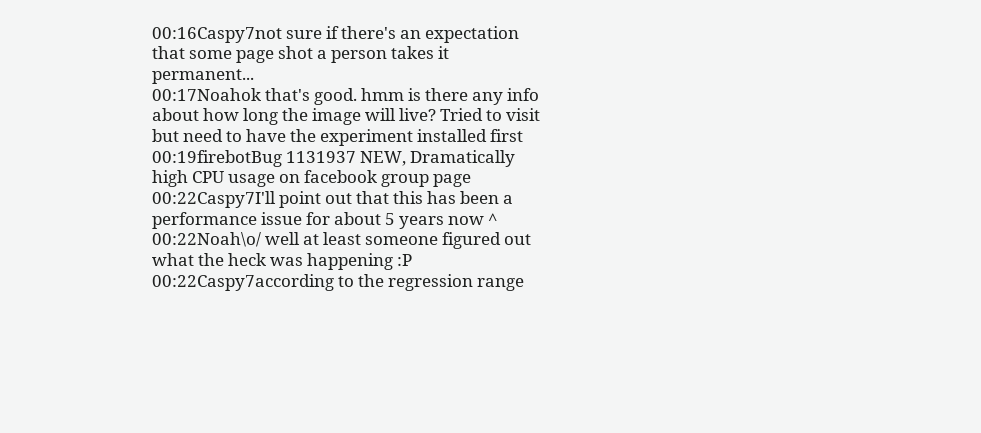00:16Caspy7not sure if there's an expectation that some page shot a person takes it permanent...
00:17Noahok that's good. hmm is there any info about how long the image will live? Tried to visit but need to have the experiment installed first
00:19firebotBug 1131937 NEW, Dramatically high CPU usage on facebook group page
00:22Caspy7I'll point out that this has been a performance issue for about 5 years now ^
00:22Noah\o/ well at least someone figured out what the heck was happening :P
00:22Caspy7according to the regression range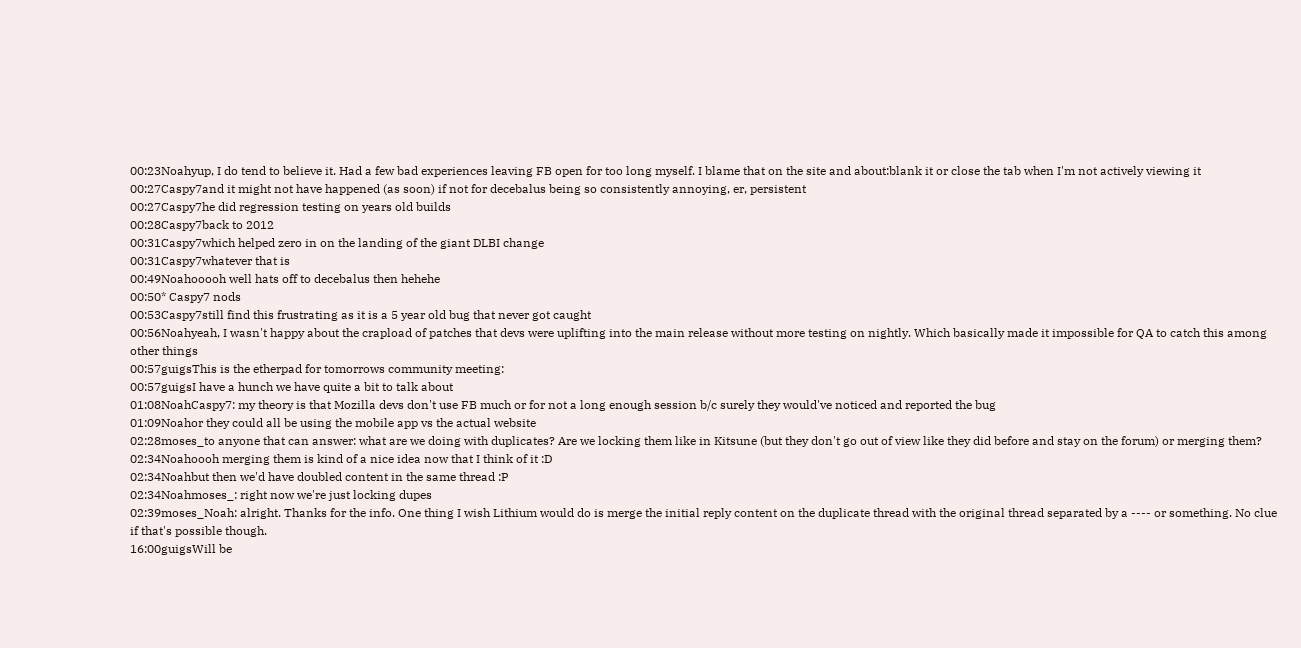00:23Noahyup, I do tend to believe it. Had a few bad experiences leaving FB open for too long myself. I blame that on the site and about:blank it or close the tab when I'm not actively viewing it
00:27Caspy7and it might not have happened (as soon) if not for decebalus being so consistently annoying, er, persistent
00:27Caspy7he did regression testing on years old builds
00:28Caspy7back to 2012
00:31Caspy7which helped zero in on the landing of the giant DLBI change
00:31Caspy7whatever that is
00:49Noahooooh well hats off to decebalus then hehehe
00:50* Caspy7 nods
00:53Caspy7still find this frustrating as it is a 5 year old bug that never got caught
00:56Noahyeah, I wasn't happy about the crapload of patches that devs were uplifting into the main release without more testing on nightly. Which basically made it impossible for QA to catch this among other things
00:57guigsThis is the etherpad for tomorrows community meeting:
00:57guigsI have a hunch we have quite a bit to talk about
01:08NoahCaspy7: my theory is that Mozilla devs don't use FB much or for not a long enough session b/c surely they would've noticed and reported the bug
01:09Noahor they could all be using the mobile app vs the actual website
02:28moses_to anyone that can answer: what are we doing with duplicates? Are we locking them like in Kitsune (but they don't go out of view like they did before and stay on the forum) or merging them?
02:34Noahoooh merging them is kind of a nice idea now that I think of it :D
02:34Noahbut then we'd have doubled content in the same thread :P
02:34Noahmoses_: right now we're just locking dupes
02:39moses_Noah: alright. Thanks for the info. One thing I wish Lithium would do is merge the initial reply content on the duplicate thread with the original thread separated by a ---- or something. No clue if that's possible though.
16:00guigsWill be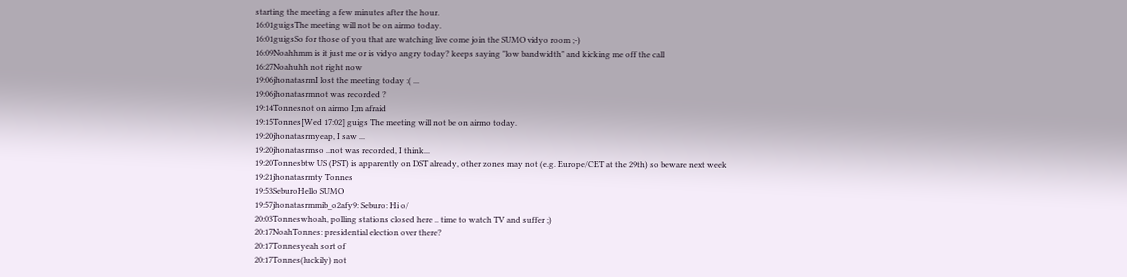starting the meeting a few minutes after the hour.
16:01guigsThe meeting will not be on airmo today.
16:01guigsSo for those of you that are watching live come join the SUMO vidyo room ;-)
16:09Noahhmm is it just me or is vidyo angry today? keeps saying "low bandwidth" and kicking me off the call
16:27Noahuhh not right now
19:06jhonatasrmI lost the meeting today :( ...
19:06jhonatasrmnot was recorded ?
19:14Tonnesnot on airmo I;m afraid
19:15Tonnes[Wed 17:02] guigs The meeting will not be on airmo today.
19:20jhonatasrmyeap, I saw ...
19:20jhonatasrmso ..not was recorded, I think...
19:20Tonnesbtw US (PST) is apparently on DST already, other zones may not (e.g. Europe/CET at the 29th) so beware next week
19:21jhonatasrmty Tonnes
19:53SeburoHello SUMO
19:57jhonatasrmmib_o2afy9: Seburo: Hi o/
20:03Tonneswhoah, polling stations closed here .. time to watch TV and suffer ;)
20:17NoahTonnes: presidential election over there?
20:17Tonnesyeah sort of
20:17Tonnes(luckily) not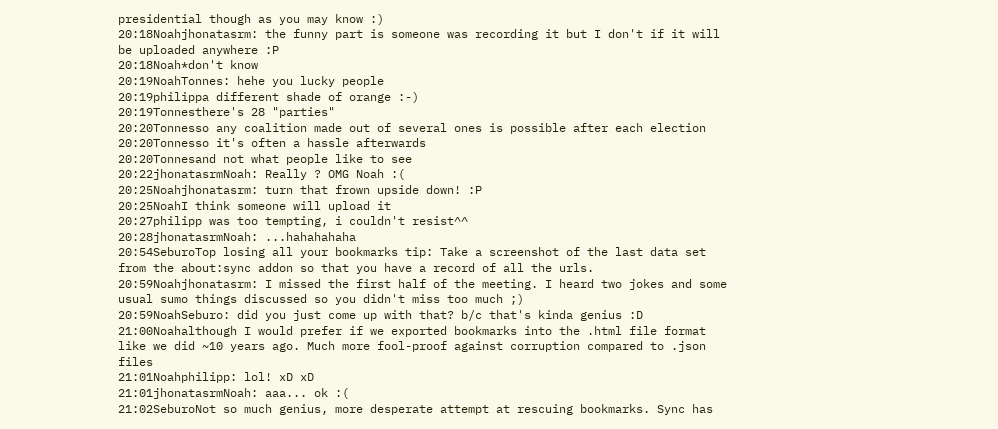presidential though as you may know :)
20:18Noahjhonatasrm: the funny part is someone was recording it but I don't if it will be uploaded anywhere :P
20:18Noah*don't know
20:19NoahTonnes: hehe you lucky people
20:19philippa different shade of orange :-)
20:19Tonnesthere's 28 "parties"
20:20Tonnesso any coalition made out of several ones is possible after each election
20:20Tonnesso it's often a hassle afterwards
20:20Tonnesand not what people like to see
20:22jhonatasrmNoah: Really ? OMG Noah :(
20:25Noahjhonatasrm: turn that frown upside down! :P
20:25NoahI think someone will upload it
20:27philipp was too tempting, i couldn't resist^^
20:28jhonatasrmNoah: ...hahahahaha
20:54SeburoTop losing all your bookmarks tip: Take a screenshot of the last data set from the about:sync addon so that you have a record of all the urls.
20:59Noahjhonatasrm: I missed the first half of the meeting. I heard two jokes and some usual sumo things discussed so you didn't miss too much ;)
20:59NoahSeburo: did you just come up with that? b/c that's kinda genius :D
21:00Noahalthough I would prefer if we exported bookmarks into the .html file format like we did ~10 years ago. Much more fool-proof against corruption compared to .json files
21:01Noahphilipp: lol! xD xD
21:01jhonatasrmNoah: aaa... ok :(
21:02SeburoNot so much genius, more desperate attempt at rescuing bookmarks. Sync has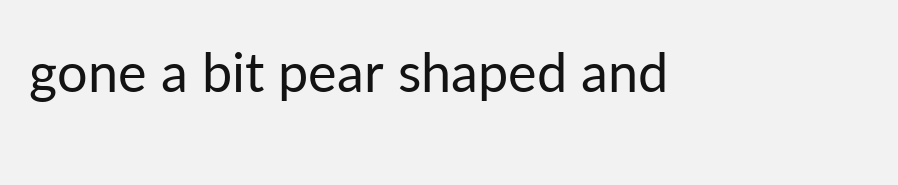gone a bit pear shaped and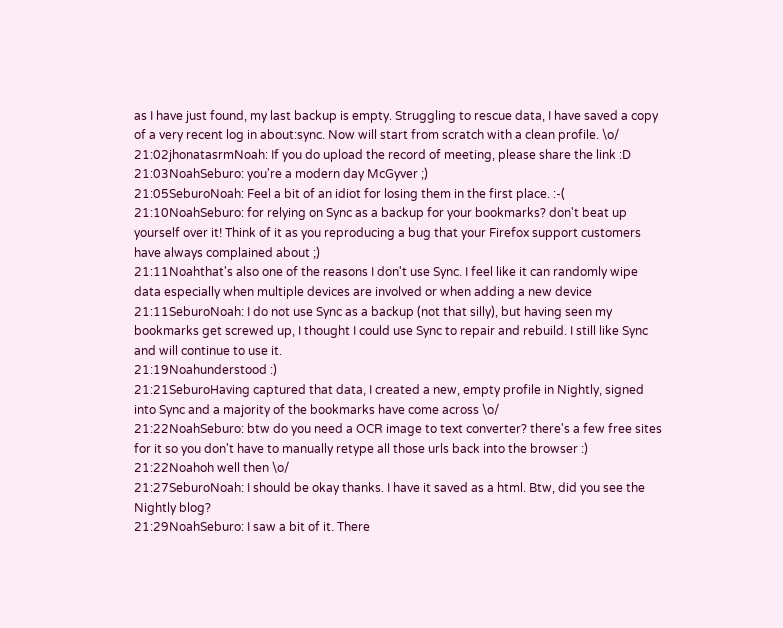as I have just found, my last backup is empty. Struggling to rescue data, I have saved a copy of a very recent log in about:sync. Now will start from scratch with a clean profile. \o/
21:02jhonatasrmNoah: If you do upload the record of meeting, please share the link :D
21:03NoahSeburo: you're a modern day McGyver ;)
21:05SeburoNoah: Feel a bit of an idiot for losing them in the first place. :-(
21:10NoahSeburo: for relying on Sync as a backup for your bookmarks? don't beat up yourself over it! Think of it as you reproducing a bug that your Firefox support customers have always complained about ;)
21:11Noahthat's also one of the reasons I don't use Sync. I feel like it can randomly wipe data especially when multiple devices are involved or when adding a new device
21:11SeburoNoah: I do not use Sync as a backup (not that silly), but having seen my bookmarks get screwed up, I thought I could use Sync to repair and rebuild. I still like Sync and will continue to use it.
21:19Noahunderstood :)
21:21SeburoHaving captured that data, I created a new, empty profile in Nightly, signed into Sync and a majority of the bookmarks have come across \o/
21:22NoahSeburo: btw do you need a OCR image to text converter? there's a few free sites for it so you don't have to manually retype all those urls back into the browser :)
21:22Noahoh well then \o/
21:27SeburoNoah: I should be okay thanks. I have it saved as a html. Btw, did you see the Nightly blog?
21:29NoahSeburo: I saw a bit of it. There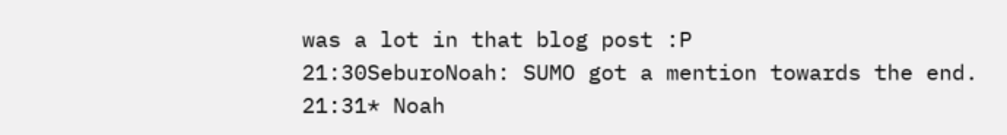was a lot in that blog post :P
21:30SeburoNoah: SUMO got a mention towards the end.
21:31* Noah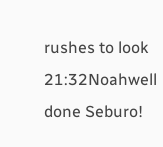rushes to look
21:32Noahwell done Seburo!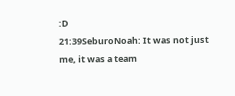:D
21:39SeburoNoah: It was not just me, it was a team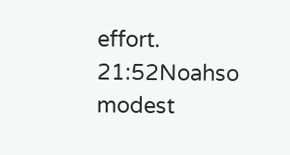effort.
21:52Noahso modest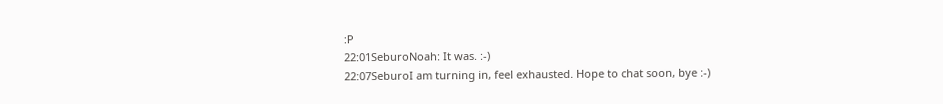:P
22:01SeburoNoah: It was. :-)
22:07SeburoI am turning in, feel exhausted. Hope to chat soon, bye :-)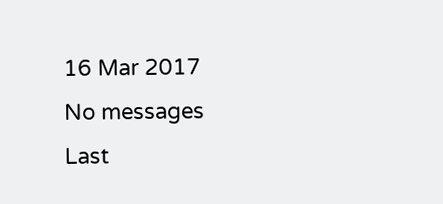16 Mar 2017
No messages
Last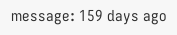message: 159 days ago